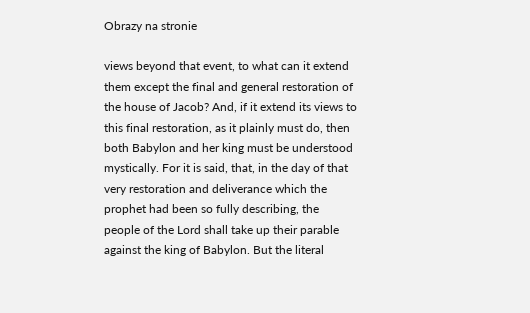Obrazy na stronie

views beyond that event, to what can it extend them except the final and general restoration of the house of Jacob? And, if it extend its views to this final restoration, as it plainly must do, then both Babylon and her king must be understood mystically. For it is said, that, in the day of that very restoration and deliverance which the prophet had been so fully describing, the people of the Lord shall take up their parable against the king of Babylon. But the literal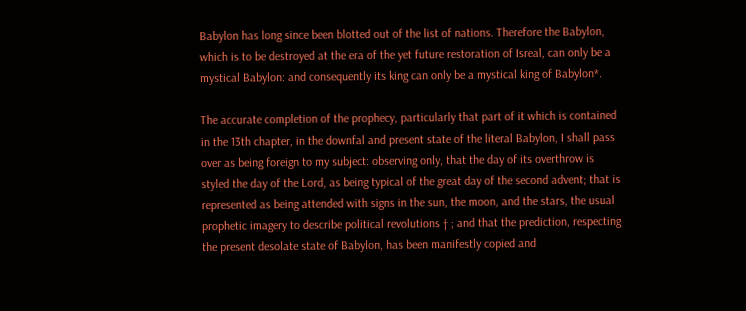Babylon has long since been blotted out of the list of nations. Therefore the Babylon, which is to be destroyed at the era of the yet future restoration of Isreal, can only be a mystical Babylon: and consequently its king can only be a mystical king of Babylon*.

The accurate completion of the prophecy, particularly that part of it which is contained in the 13th chapter, in the downfal and present state of the literal Babylon, I shall pass over as being foreign to my subject: observing only, that the day of its overthrow is styled the day of the Lord, as being typical of the great day of the second advent; that is represented as being attended with signs in the sun, the moon, and the stars, the usual prophetic imagery to describe political revolutions † ; and that the prediction, respecting the present desolate state of Babylon, has been manifestly copied and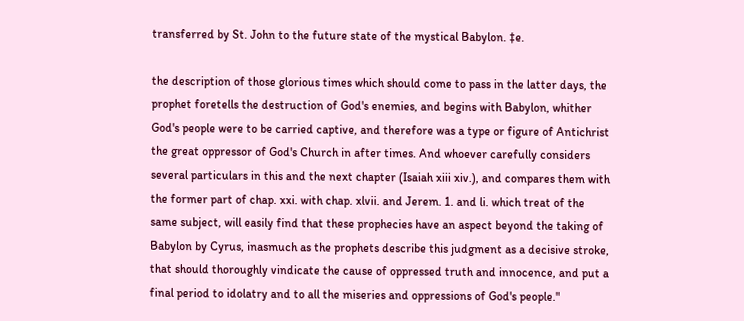transferred by St. John to the future state of the mystical Babylon. ‡e.

the description of those glorious times which should come to pass in the latter days, the prophet foretells the destruction of God's enemies, and begins with Babylon, whither God's people were to be carried captive, and therefore was a type or figure of Antichrist the great oppressor of God's Church in after times. And whoever carefully considers several particulars in this and the next chapter (Isaiah xiii xiv.), and compares them with the former part of chap. xxi. with chap. xlvii. and Jerem. 1. and li. which treat of the same subject, will easily find that these prophecies have an aspect beyond the taking of Babylon by Cyrus, inasmuch as the prophets describe this judgment as a decisive stroke, that should thoroughly vindicate the cause of oppressed truth and innocence, and put a final period to idolatry and to all the miseries and oppressions of God's people."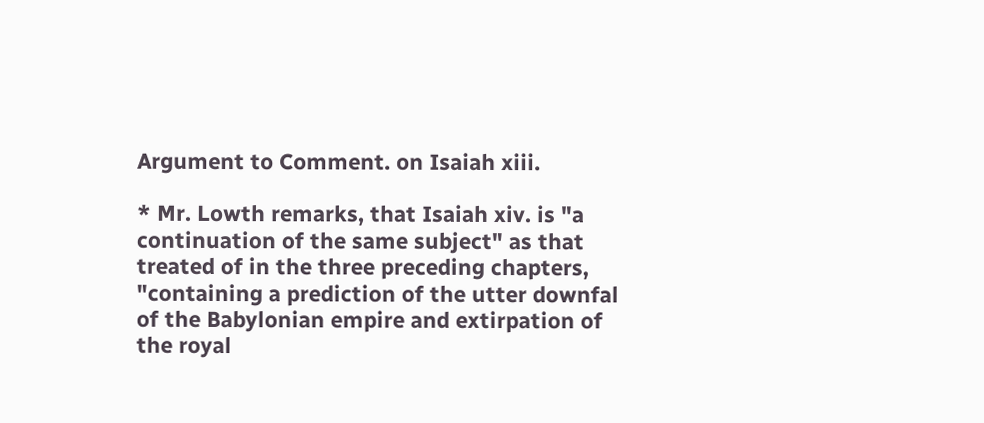Argument to Comment. on Isaiah xiii.

* Mr. Lowth remarks, that Isaiah xiv. is "a continuation of the same subject" as that treated of in the three preceding chapters, "containing a prediction of the utter downfal of the Babylonian empire and extirpation of the royal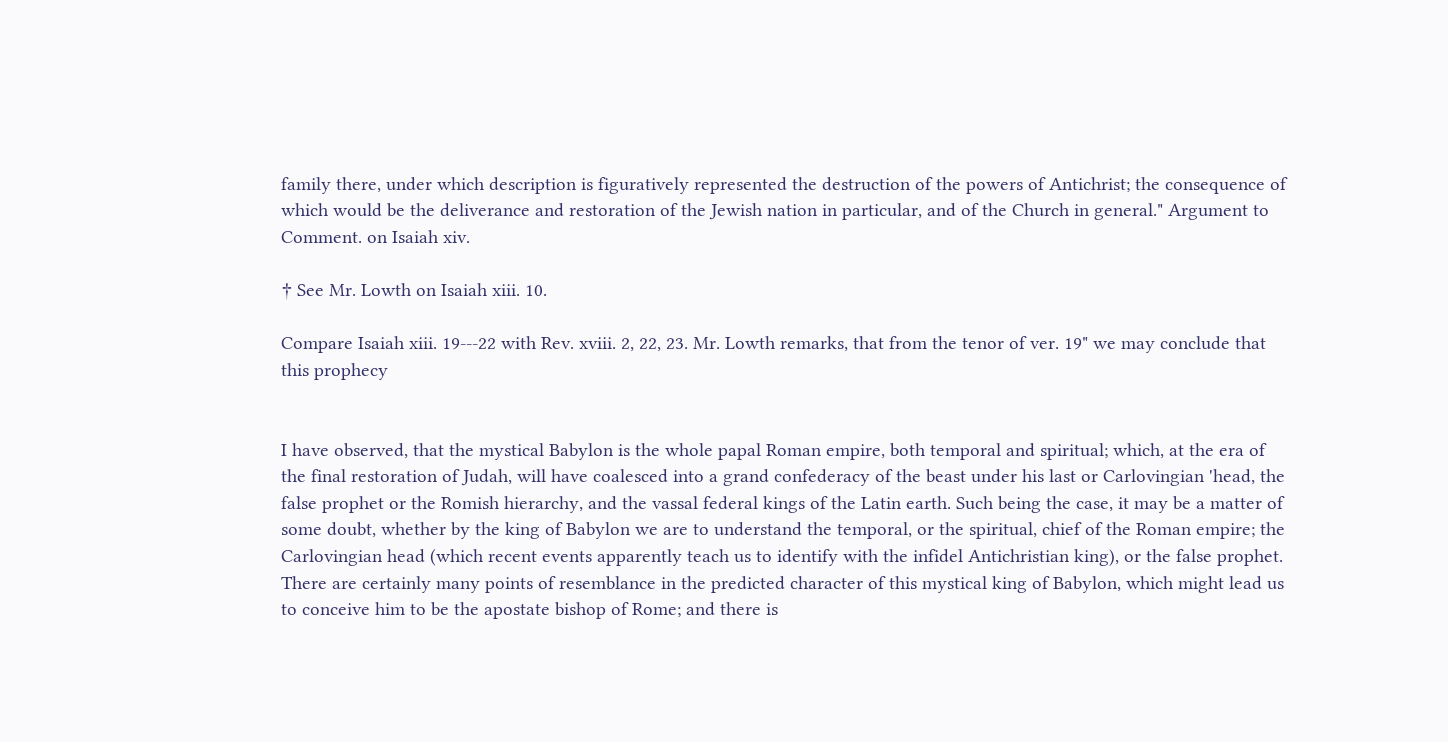family there, under which description is figuratively represented the destruction of the powers of Antichrist; the consequence of which would be the deliverance and restoration of the Jewish nation in particular, and of the Church in general." Argument to Comment. on Isaiah xiv.

† See Mr. Lowth on Isaiah xiii. 10.

Compare Isaiah xiii. 19---22 with Rev. xviii. 2, 22, 23. Mr. Lowth remarks, that from the tenor of ver. 19" we may conclude that this prophecy


I have observed, that the mystical Babylon is the whole papal Roman empire, both temporal and spiritual; which, at the era of the final restoration of Judah, will have coalesced into a grand confederacy of the beast under his last or Carlovingian 'head, the false prophet or the Romish hierarchy, and the vassal federal kings of the Latin earth. Such being the case, it may be a matter of some doubt, whether by the king of Babylon we are to understand the temporal, or the spiritual, chief of the Roman empire; the Carlovingian head (which recent events apparently teach us to identify with the infidel Antichristian king), or the false prophet. There are certainly many points of resemblance in the predicted character of this mystical king of Babylon, which might lead us to conceive him to be the apostate bishop of Rome; and there is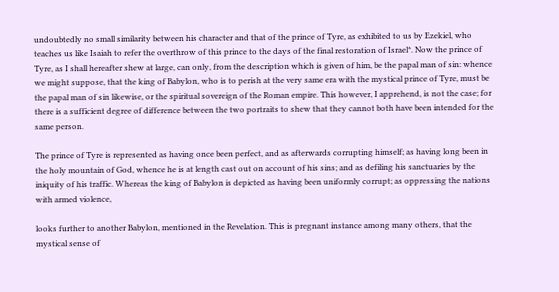undoubtedly no small similarity between his character and that of the prince of Tyre, as exhibited to us by Ezekiel, who teaches us like Isaiah to refer the overthrow of this prince to the days of the final restoration of Israel*. Now the prince of Tyre, as I shall hereafter shew at large, can only, from the description which is given of him, be the papal man of sin: whence we might suppose, that the king of Babylon, who is to perish at the very same era with the mystical prince of Tyre, must be the papal man of sin likewise, or the spiritual sovereign of the Roman empire. This however, I apprehend, is not the case; for there is a sufficient degree of difference between the two portraits to shew that they cannot both have been intended for the same person.

The prince of Tyre is represented as having once been perfect, and as afterwards corrupting himself; as having long been in the holy mountain of God, whence he is at length cast out on account of his sins; and as defiling his sanctuaries by the iniquity of his traffic. Whereas the king of Babylon is depicted as having been uniformly corrupt; as oppressing the nations with armed violence,

looks further to another Babylon, mentioned in the Revelation. This is pregnant instance among many others, that the mystical sense of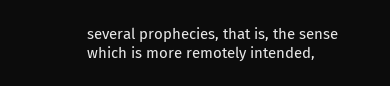several prophecies, that is, the sense which is more remotely intended,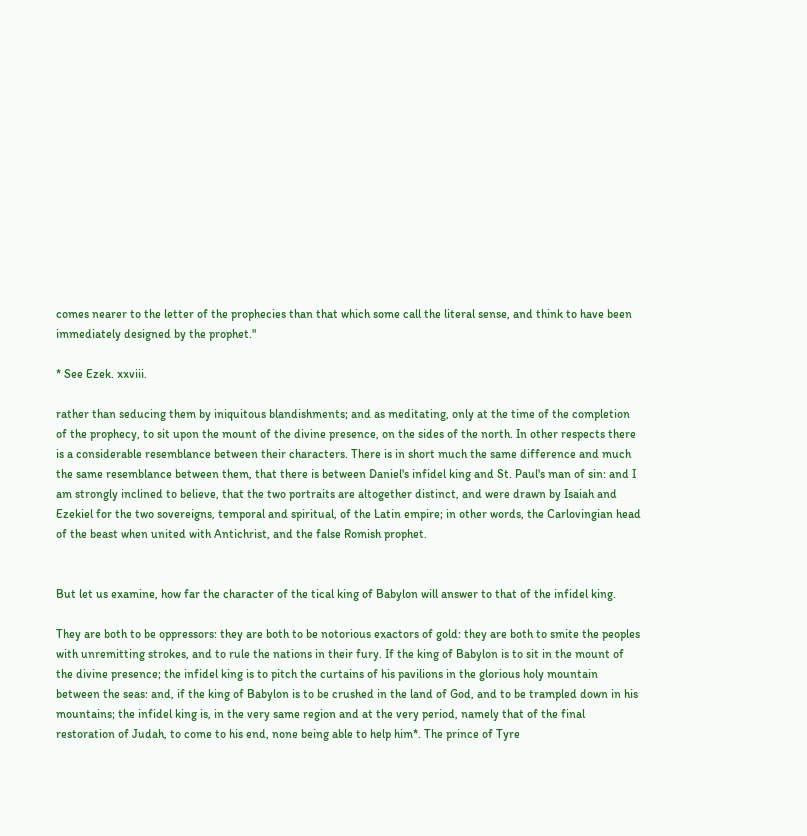comes nearer to the letter of the prophecies than that which some call the literal sense, and think to have been immediately designed by the prophet."

* See Ezek. xxviii.

rather than seducing them by iniquitous blandishments; and as meditating, only at the time of the completion of the prophecy, to sit upon the mount of the divine presence, on the sides of the north. In other respects there is a considerable resemblance between their characters. There is in short much the same difference and much the same resemblance between them, that there is between Daniel's infidel king and St. Paul's man of sin: and I am strongly inclined to believe, that the two portraits are altogether distinct, and were drawn by Isaiah and Ezekiel for the two sovereigns, temporal and spiritual, of the Latin empire; in other words, the Carlovingian head of the beast when united with Antichrist, and the false Romish prophet.


But let us examine, how far the character of the tical king of Babylon will answer to that of the infidel king.

They are both to be oppressors: they are both to be notorious exactors of gold: they are both to smite the peoples with unremitting strokes, and to rule the nations in their fury. If the king of Babylon is to sit in the mount of the divine presence; the infidel king is to pitch the curtains of his pavilions in the glorious holy mountain between the seas: and, if the king of Babylon is to be crushed in the land of God, and to be trampled down in his mountains; the infidel king is, in the very same region and at the very period, namely that of the final restoration of Judah, to come to his end, none being able to help him*. The prince of Tyre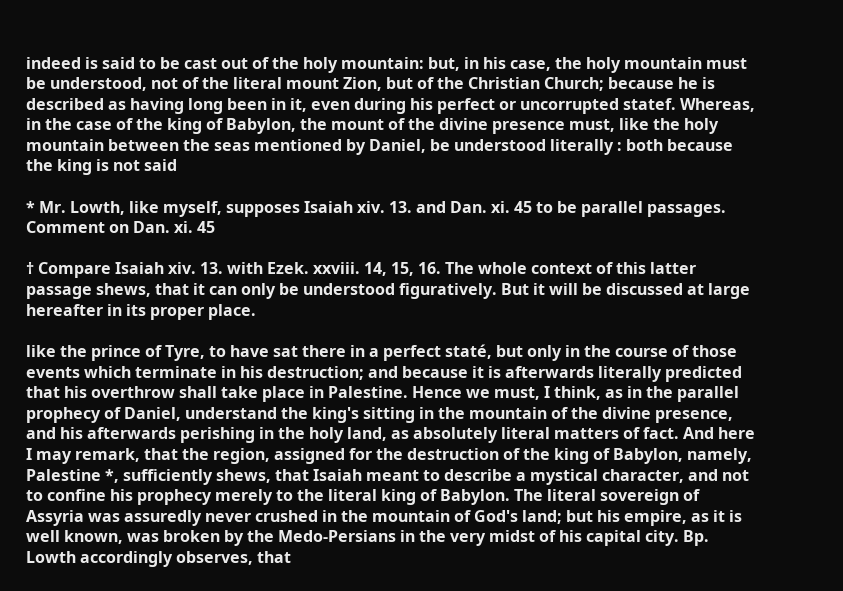indeed is said to be cast out of the holy mountain: but, in his case, the holy mountain must be understood, not of the literal mount Zion, but of the Christian Church; because he is described as having long been in it, even during his perfect or uncorrupted statef. Whereas, in the case of the king of Babylon, the mount of the divine presence must, like the holy mountain between the seas mentioned by Daniel, be understood literally : both because the king is not said

* Mr. Lowth, like myself, supposes Isaiah xiv. 13. and Dan. xi. 45 to be parallel passages. Comment on Dan. xi. 45

† Compare Isaiah xiv. 13. with Ezek. xxviii. 14, 15, 16. The whole context of this latter passage shews, that it can only be understood figuratively. But it will be discussed at large hereafter in its proper place.

like the prince of Tyre, to have sat there in a perfect staté, but only in the course of those events which terminate in his destruction; and because it is afterwards literally predicted that his overthrow shall take place in Palestine. Hence we must, I think, as in the parallel prophecy of Daniel, understand the king's sitting in the mountain of the divine presence, and his afterwards perishing in the holy land, as absolutely literal matters of fact. And here I may remark, that the region, assigned for the destruction of the king of Babylon, namely, Palestine *, sufficiently shews, that Isaiah meant to describe a mystical character, and not to confine his prophecy merely to the literal king of Babylon. The literal sovereign of Assyria was assuredly never crushed in the mountain of God's land; but his empire, as it is well known, was broken by the Medo-Persians in the very midst of his capital city. Bp. Lowth accordingly observes, that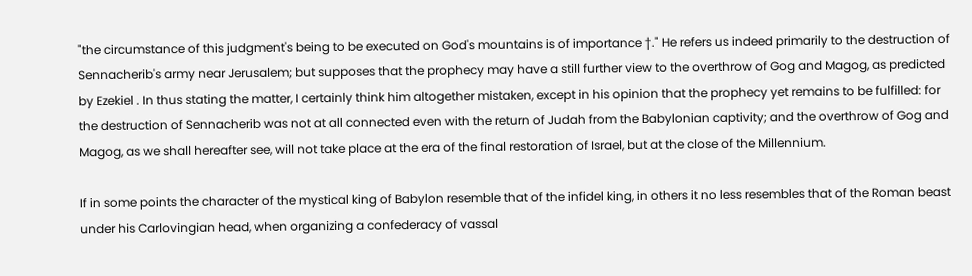"the circumstance of this judgment's being to be executed on God's mountains is of importance †." He refers us indeed primarily to the destruction of Sennacherib's army near Jerusalem; but supposes that the prophecy may have a still further view to the overthrow of Gog and Magog, as predicted by Ezekiel . In thus stating the matter, I certainly think him altogether mistaken, except in his opinion that the prophecy yet remains to be fulfilled: for the destruction of Sennacherib was not at all connected even with the return of Judah from the Babylonian captivity; and the overthrow of Gog and Magog, as we shall hereafter see, will not take place at the era of the final restoration of Israel, but at the close of the Millennium.

If in some points the character of the mystical king of Babylon resemble that of the infidel king, in others it no less resembles that of the Roman beast under his Carlovingian head, when organizing a confederacy of vassal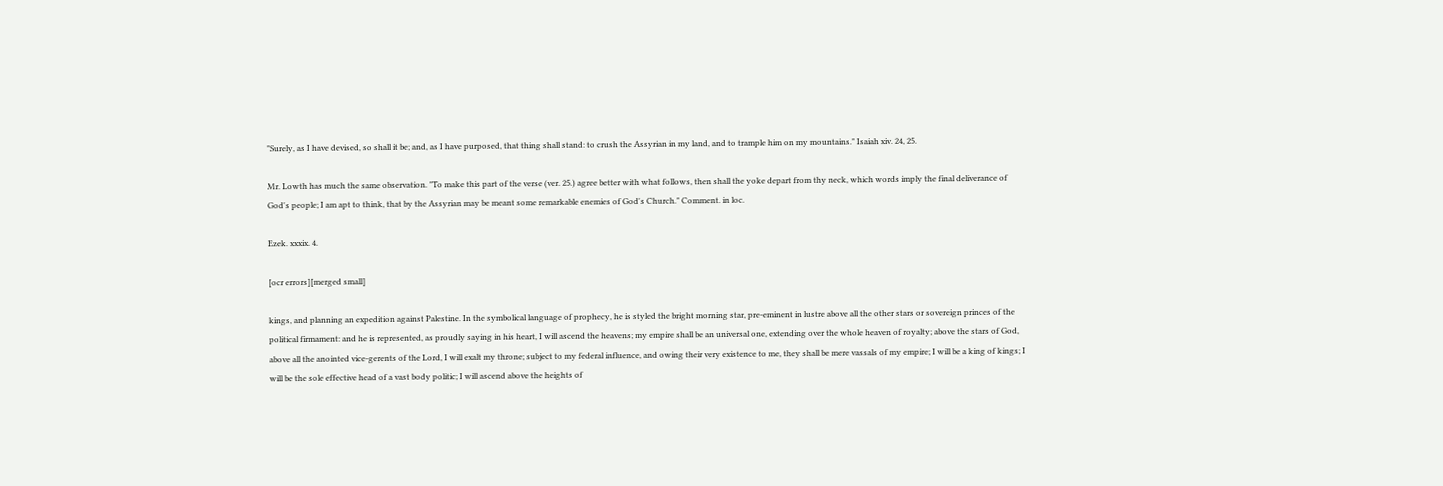"Surely, as I have devised, so shall it be; and, as I have purposed, that thing shall stand: to crush the Assyrian in my land, and to trample him on my mountains." Isaiah xiv. 24, 25.

Mr. Lowth has much the same observation. "To make this part of the verse (ver. 25.) agree better with what follows, then shall the yoke depart from thy neck, which words imply the final deliverance of God's people; I am apt to think, that by the Assyrian may be meant some remarkable enemies of God's Church." Comment. in loc.

Ezek. xxxix. 4.

[ocr errors][merged small]

kings, and planning an expedition against Palestine. In the symbolical language of prophecy, he is styled the bright morning star, pre-eminent in lustre above all the other stars or sovereign princes of the political firmament: and he is represented, as proudly saying in his heart, I will ascend the heavens; my empire shall be an universal one, extending over the whole heaven of royalty; above the stars of God, above all the anointed vice-gerents of the Lord, I will exalt my throne; subject to my federal influence, and owing their very existence to me, they shall be mere vassals of my empire; I will be a king of kings; I will be the sole effective head of a vast body politic; I will ascend above the heights of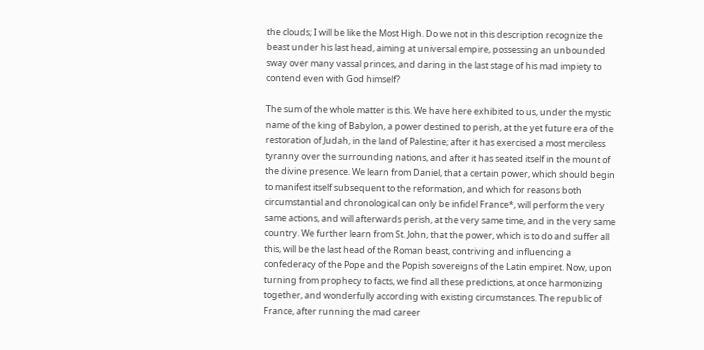the clouds; I will be like the Most High. Do we not in this description recognize the beast under his last head, aiming at universal empire, possessing an unbounded sway over many vassal princes, and daring in the last stage of his mad impiety to contend even with God himself?

The sum of the whole matter is this. We have here exhibited to us, under the mystic name of the king of Babylon, a power destined to perish, at the yet future era of the restoration of Judah, in the land of Palestine; after it has exercised a most merciless tyranny over the surrounding nations, and after it has seated itself in the mount of the divine presence. We learn from Daniel, that a certain power, which should begin to manifest itself subsequent to the reformation, and which for reasons both circumstantial and chronological can only be infidel France*, will perform the very same actions, and will afterwards perish, at the very same time, and in the very same country. We further learn from St. John, that the power, which is to do and suffer all this, will be the last head of the Roman beast, contriving and influencing a confederacy of the Pope and the Popish sovereigns of the Latin empiret. Now, upon turning from prophecy to facts, we find all these predictions, at once harmonizing together, and wonderfully according with existing circumstances. The republic of France, after running the mad career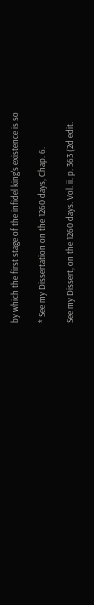by which the first stage of the infidel king's existence is so

* See my Dissertation on the 1260 days, Chap. 6.

See my Dissert, on the 1260 days. Vol. ii. p. 363 (2d edit.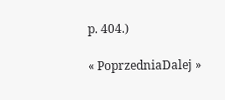p. 404.)

« PoprzedniaDalej »